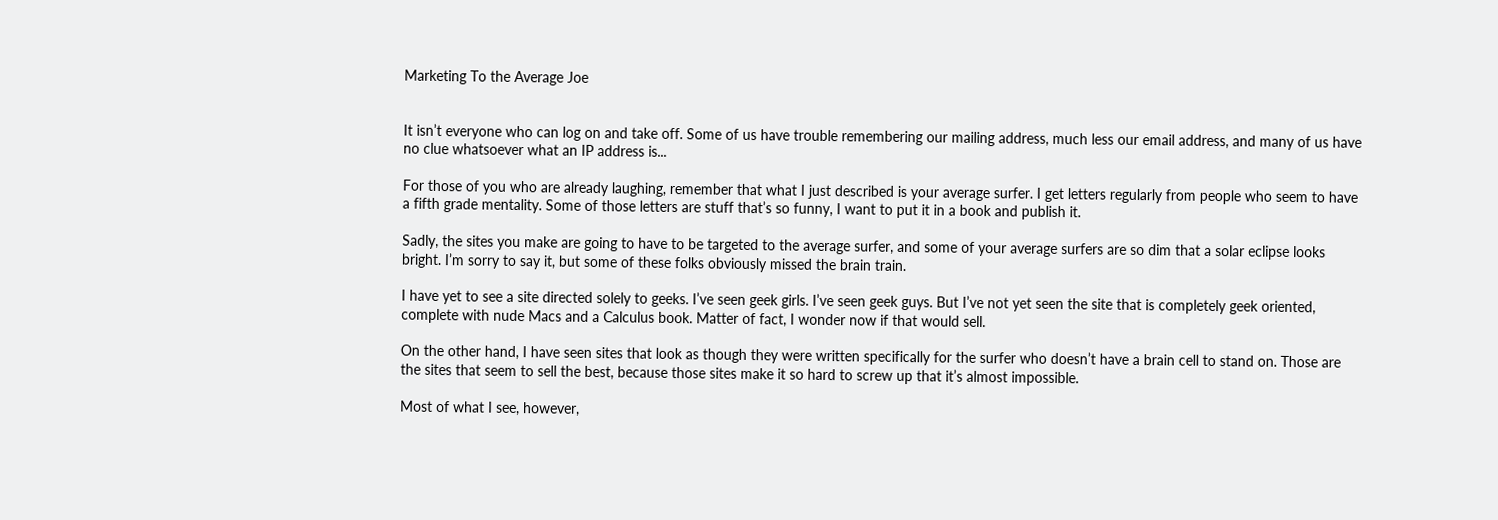Marketing To the Average Joe


It isn’t everyone who can log on and take off. Some of us have trouble remembering our mailing address, much less our email address, and many of us have no clue whatsoever what an IP address is...

For those of you who are already laughing, remember that what I just described is your average surfer. I get letters regularly from people who seem to have a fifth grade mentality. Some of those letters are stuff that’s so funny, I want to put it in a book and publish it.

Sadly, the sites you make are going to have to be targeted to the average surfer, and some of your average surfers are so dim that a solar eclipse looks bright. I’m sorry to say it, but some of these folks obviously missed the brain train.

I have yet to see a site directed solely to geeks. I’ve seen geek girls. I’ve seen geek guys. But I’ve not yet seen the site that is completely geek oriented, complete with nude Macs and a Calculus book. Matter of fact, I wonder now if that would sell.

On the other hand, I have seen sites that look as though they were written specifically for the surfer who doesn’t have a brain cell to stand on. Those are the sites that seem to sell the best, because those sites make it so hard to screw up that it’s almost impossible.

Most of what I see, however,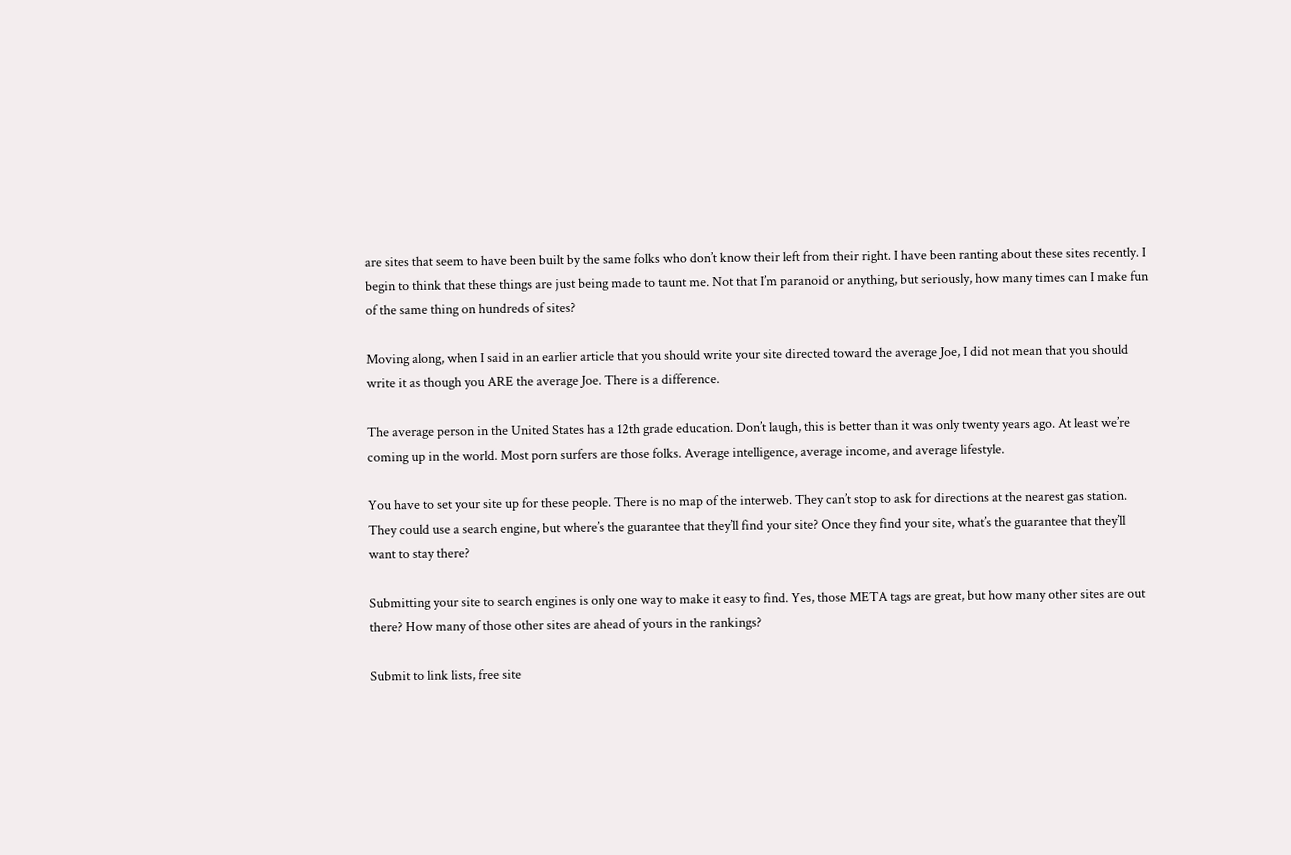are sites that seem to have been built by the same folks who don’t know their left from their right. I have been ranting about these sites recently. I begin to think that these things are just being made to taunt me. Not that I’m paranoid or anything, but seriously, how many times can I make fun of the same thing on hundreds of sites?

Moving along, when I said in an earlier article that you should write your site directed toward the average Joe, I did not mean that you should write it as though you ARE the average Joe. There is a difference.

The average person in the United States has a 12th grade education. Don’t laugh, this is better than it was only twenty years ago. At least we’re coming up in the world. Most porn surfers are those folks. Average intelligence, average income, and average lifestyle.

You have to set your site up for these people. There is no map of the interweb. They can’t stop to ask for directions at the nearest gas station. They could use a search engine, but where’s the guarantee that they’ll find your site? Once they find your site, what’s the guarantee that they’ll want to stay there?

Submitting your site to search engines is only one way to make it easy to find. Yes, those META tags are great, but how many other sites are out there? How many of those other sites are ahead of yours in the rankings?

Submit to link lists, free site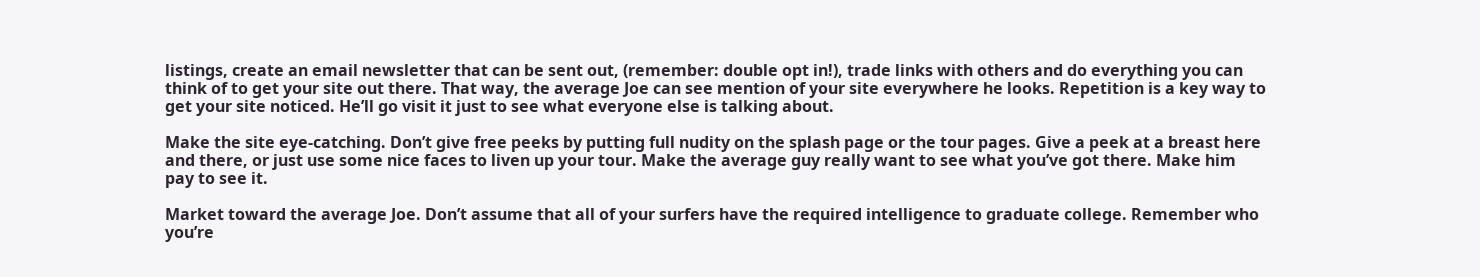listings, create an email newsletter that can be sent out, (remember: double opt in!), trade links with others and do everything you can think of to get your site out there. That way, the average Joe can see mention of your site everywhere he looks. Repetition is a key way to get your site noticed. He’ll go visit it just to see what everyone else is talking about.

Make the site eye-catching. Don’t give free peeks by putting full nudity on the splash page or the tour pages. Give a peek at a breast here and there, or just use some nice faces to liven up your tour. Make the average guy really want to see what you’ve got there. Make him pay to see it.

Market toward the average Joe. Don’t assume that all of your surfers have the required intelligence to graduate college. Remember who you’re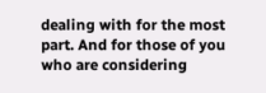dealing with for the most part. And for those of you who are considering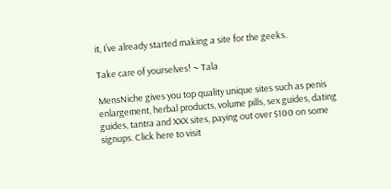it, I’ve already started making a site for the geeks.

Take care of yourselves! ~ Tala

MensNiche gives you top quality unique sites such as penis enlargement, herbal products, volume pills, sex guides, dating guides, tantra and XXX sites, paying out over $100 on some signups. Click here to visit